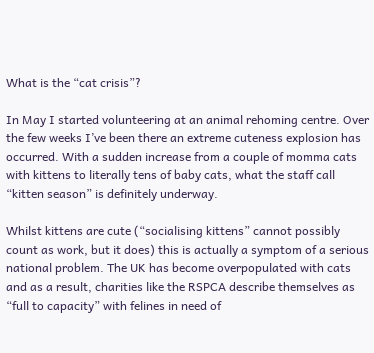What is the “cat crisis”?

In May I started volunteering at an animal rehoming centre. Over the few weeks I’ve been there an extreme cuteness explosion has occurred. With a sudden increase from a couple of momma cats with kittens to literally tens of baby cats, what the staff call “kitten season” is definitely underway.

Whilst kittens are cute (“socialising kittens” cannot possibly count as work, but it does) this is actually a symptom of a serious national problem. The UK has become overpopulated with cats and as a result, charities like the RSPCA describe themselves as “full to capacity” with felines in need of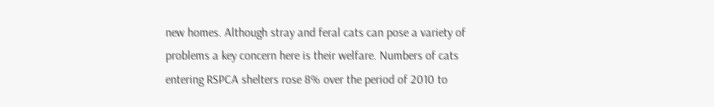new homes. Although stray and feral cats can pose a variety of problems a key concern here is their welfare. Numbers of cats entering RSPCA shelters rose 8% over the period of 2010 to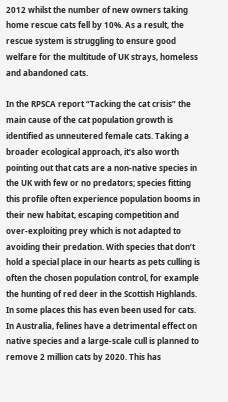2012 whilst the number of new owners taking home rescue cats fell by 10%. As a result, the rescue system is struggling to ensure good welfare for the multitude of UK strays, homeless and abandoned cats.

In the RPSCA report “Tacking the cat crisis” the main cause of the cat population growth is identified as unneutered female cats. Taking a broader ecological approach, it’s also worth pointing out that cats are a non-native species in the UK with few or no predators; species fitting this profile often experience population booms in their new habitat, escaping competition and over-exploiting prey which is not adapted to avoiding their predation. With species that don’t hold a special place in our hearts as pets culling is often the chosen population control, for example the hunting of red deer in the Scottish Highlands. In some places this has even been used for cats. In Australia, felines have a detrimental effect on native species and a large-scale cull is planned to remove 2 million cats by 2020. This has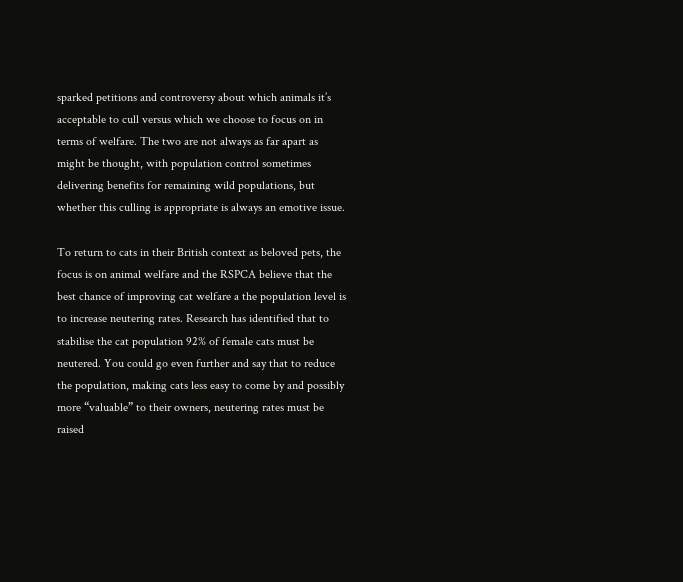sparked petitions and controversy about which animals it’s acceptable to cull versus which we choose to focus on in terms of welfare. The two are not always as far apart as might be thought, with population control sometimes delivering benefits for remaining wild populations, but whether this culling is appropriate is always an emotive issue.

To return to cats in their British context as beloved pets, the focus is on animal welfare and the RSPCA believe that the best chance of improving cat welfare a the population level is to increase neutering rates. Research has identified that to stabilise the cat population 92% of female cats must be neutered. You could go even further and say that to reduce the population, making cats less easy to come by and possibly more “valuable” to their owners, neutering rates must be raised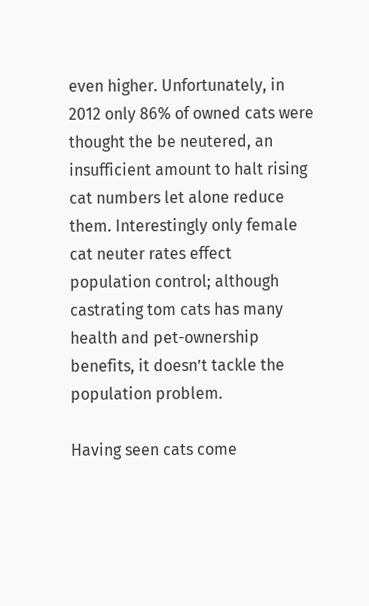even higher. Unfortunately, in 2012 only 86% of owned cats were thought the be neutered, an insufficient amount to halt rising cat numbers let alone reduce them. Interestingly only female cat neuter rates effect population control; although castrating tom cats has many health and pet-ownership benefits, it doesn’t tackle the population problem.

Having seen cats come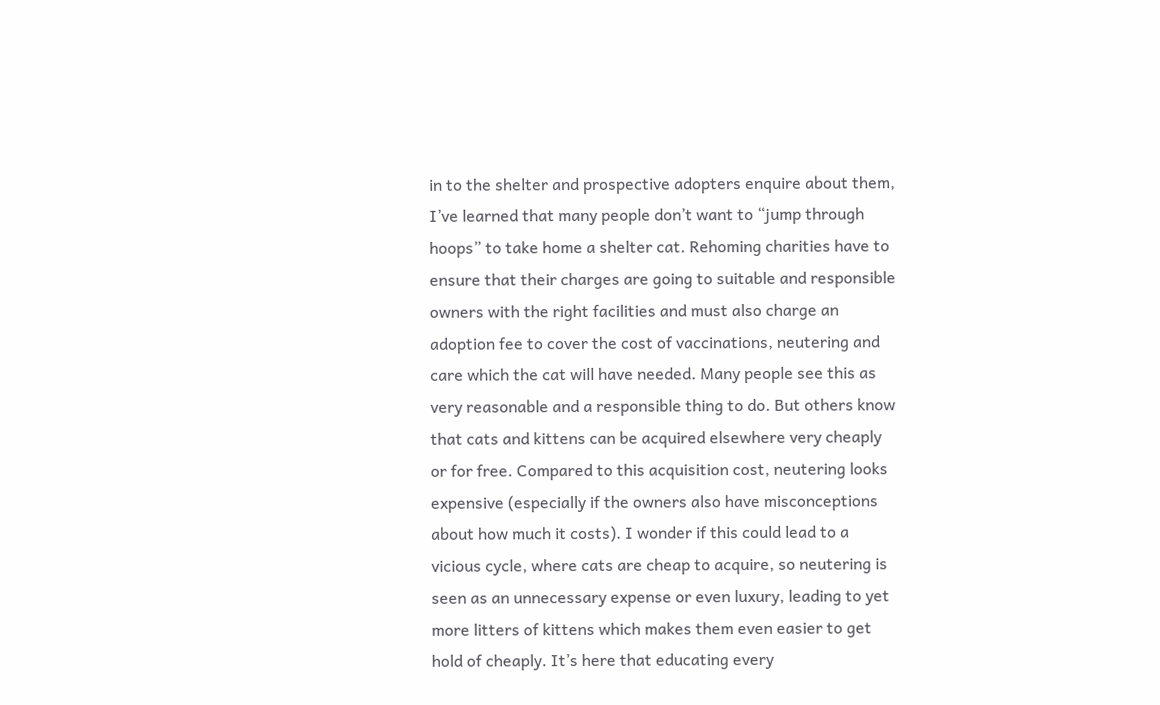in to the shelter and prospective adopters enquire about them, I’ve learned that many people don’t want to “jump through hoops” to take home a shelter cat. Rehoming charities have to ensure that their charges are going to suitable and responsible owners with the right facilities and must also charge an adoption fee to cover the cost of vaccinations, neutering and care which the cat will have needed. Many people see this as very reasonable and a responsible thing to do. But others know that cats and kittens can be acquired elsewhere very cheaply or for free. Compared to this acquisition cost, neutering looks expensive (especially if the owners also have misconceptions about how much it costs). I wonder if this could lead to a vicious cycle, where cats are cheap to acquire, so neutering is seen as an unnecessary expense or even luxury, leading to yet more litters of kittens which makes them even easier to get hold of cheaply. It’s here that educating every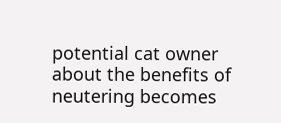potential cat owner about the benefits of neutering becomes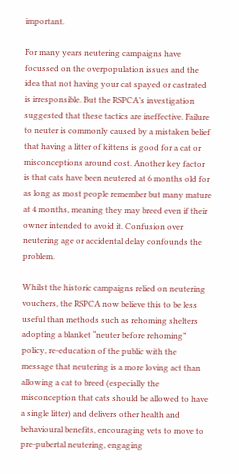important.

For many years neutering campaigns have focussed on the overpopulation issues and the idea that not having your cat spayed or castrated is irresponsible. But the RSPCA’s investigation suggested that these tactics are ineffective. Failure to neuter is commonly caused by a mistaken belief that having a litter of kittens is good for a cat or misconceptions around cost. Another key factor is that cats have been neutered at 6 months old for as long as most people remember but many mature at 4 months, meaning they may breed even if their owner intended to avoid it. Confusion over neutering age or accidental delay confounds the problem.

Whilst the historic campaigns relied on neutering vouchers, the RSPCA now believe this to be less useful than methods such as rehoming shelters adopting a blanket “neuter before rehoming” policy, re-education of the public with the message that neutering is a more loving act than allowing a cat to breed (especially the misconception that cats should be allowed to have a single litter) and delivers other health and behavioural benefits, encouraging vets to move to pre-pubertal neutering, engaging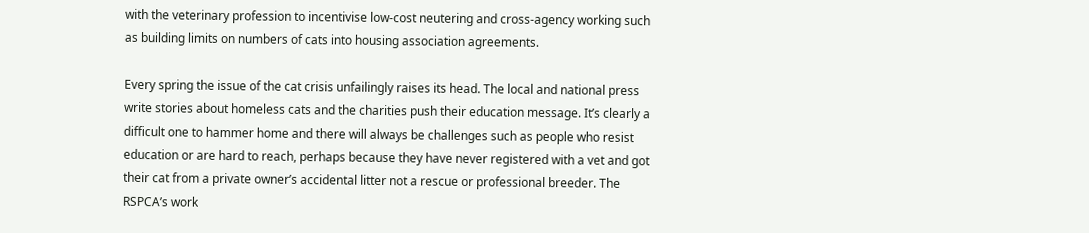with the veterinary profession to incentivise low-cost neutering and cross-agency working such as building limits on numbers of cats into housing association agreements.

Every spring the issue of the cat crisis unfailingly raises its head. The local and national press write stories about homeless cats and the charities push their education message. It’s clearly a difficult one to hammer home and there will always be challenges such as people who resist education or are hard to reach, perhaps because they have never registered with a vet and got their cat from a private owner’s accidental litter not a rescue or professional breeder. The RSPCA’s work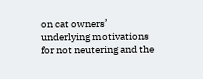on cat owners’ underlying motivations for not neutering and the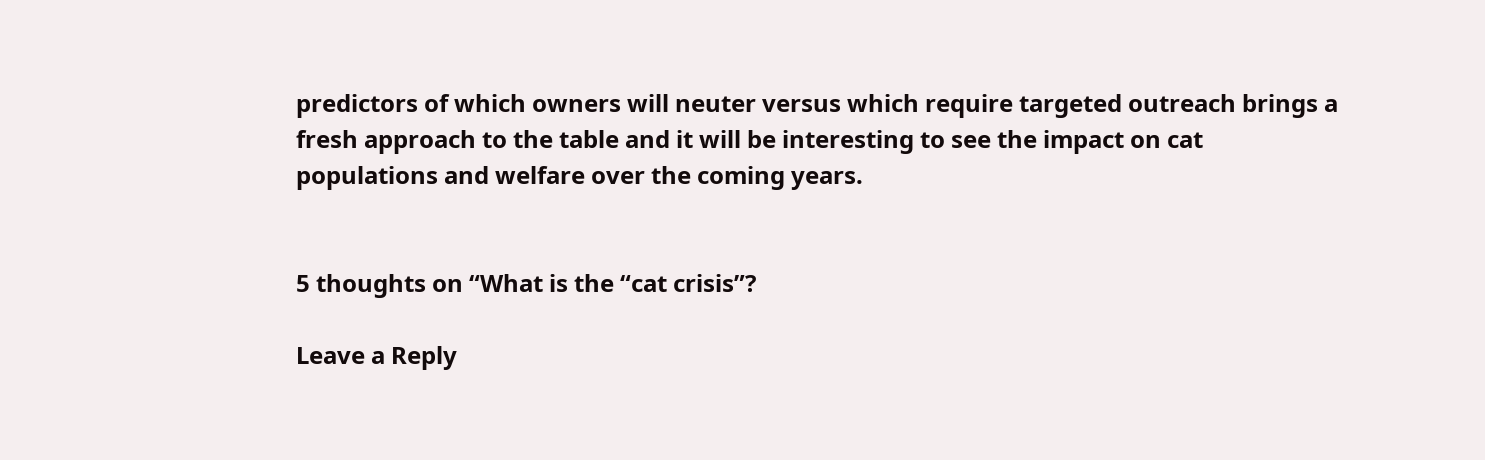predictors of which owners will neuter versus which require targeted outreach brings a fresh approach to the table and it will be interesting to see the impact on cat populations and welfare over the coming years.


5 thoughts on “What is the “cat crisis”?

Leave a Reply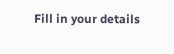Fill in your details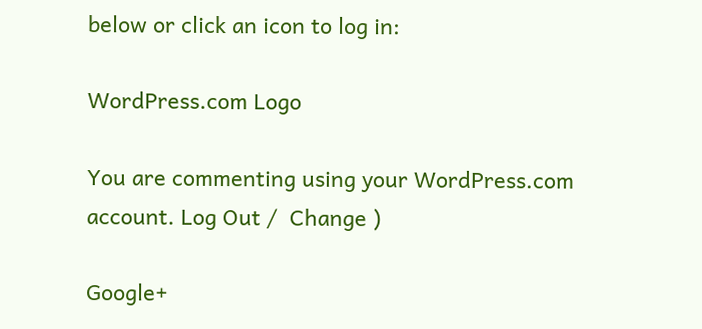below or click an icon to log in:

WordPress.com Logo

You are commenting using your WordPress.com account. Log Out /  Change )

Google+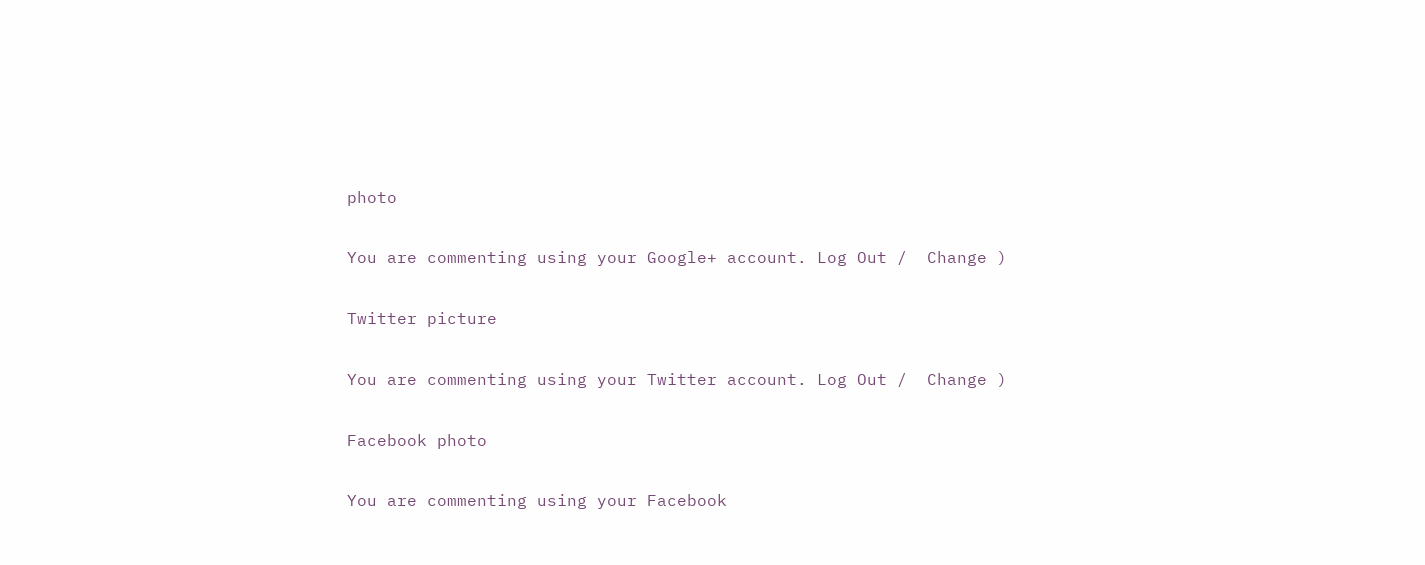photo

You are commenting using your Google+ account. Log Out /  Change )

Twitter picture

You are commenting using your Twitter account. Log Out /  Change )

Facebook photo

You are commenting using your Facebook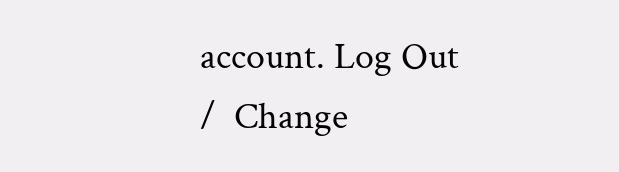account. Log Out /  Change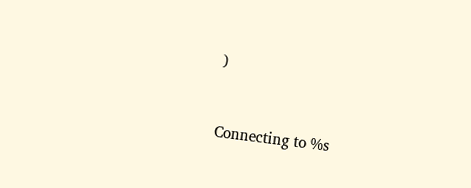)


Connecting to %s